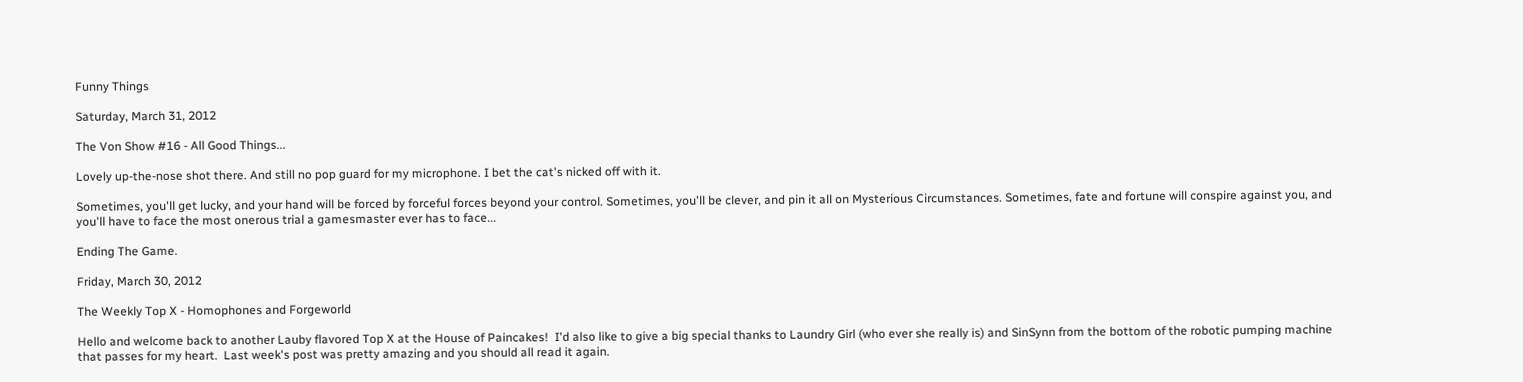Funny Things

Saturday, March 31, 2012

The Von Show #16 - All Good Things...

Lovely up-the-nose shot there. And still no pop guard for my microphone. I bet the cat's nicked off with it.

Sometimes, you'll get lucky, and your hand will be forced by forceful forces beyond your control. Sometimes, you'll be clever, and pin it all on Mysterious Circumstances. Sometimes, fate and fortune will conspire against you, and you'll have to face the most onerous trial a gamesmaster ever has to face...

Ending The Game.

Friday, March 30, 2012

The Weekly Top X - Homophones and Forgeworld

Hello and welcome back to another Lauby flavored Top X at the House of Paincakes!  I'd also like to give a big special thanks to Laundry Girl (who ever she really is) and SinSynn from the bottom of the robotic pumping machine that passes for my heart.  Last week's post was pretty amazing and you should all read it again.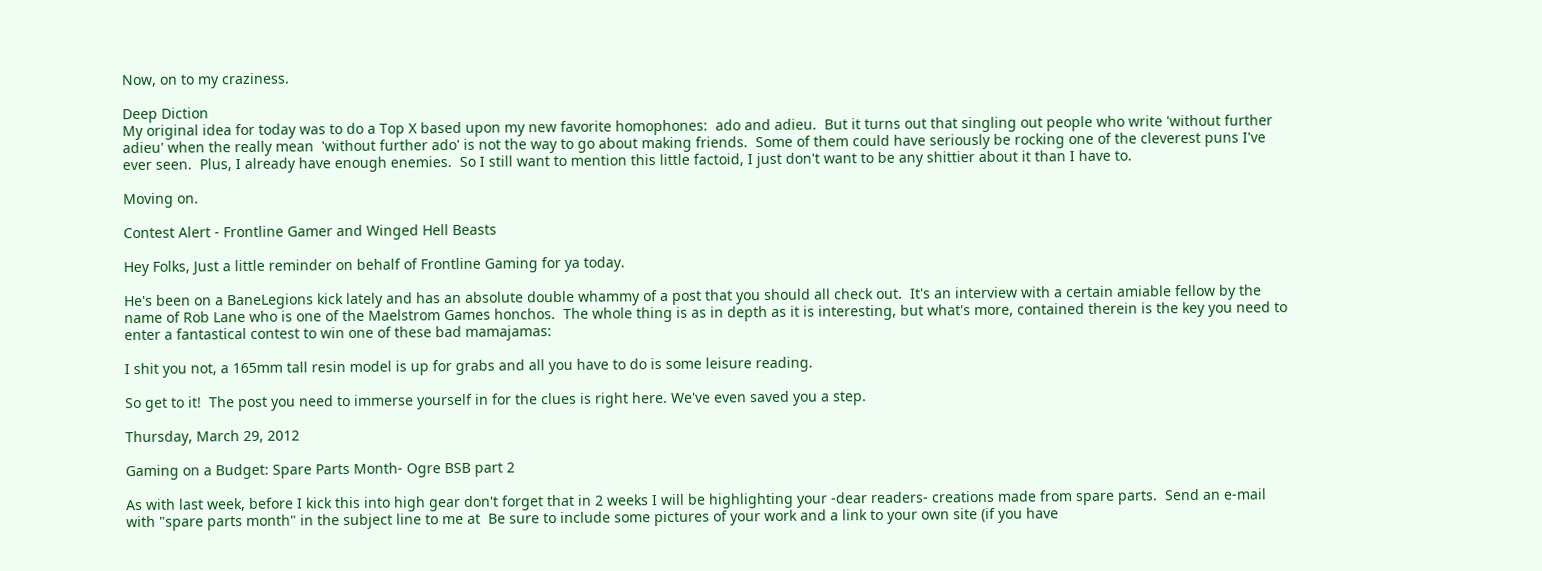Now, on to my craziness.

Deep Diction
My original idea for today was to do a Top X based upon my new favorite homophones:  ado and adieu.  But it turns out that singling out people who write 'without further adieu' when the really mean  'without further ado' is not the way to go about making friends.  Some of them could have seriously be rocking one of the cleverest puns I've ever seen.  Plus, I already have enough enemies.  So I still want to mention this little factoid, I just don't want to be any shittier about it than I have to.

Moving on.

Contest Alert - Frontline Gamer and Winged Hell Beasts

Hey Folks, Just a little reminder on behalf of Frontline Gaming for ya today.

He's been on a BaneLegions kick lately and has an absolute double whammy of a post that you should all check out.  It's an interview with a certain amiable fellow by the name of Rob Lane who is one of the Maelstrom Games honchos.  The whole thing is as in depth as it is interesting, but what's more, contained therein is the key you need to enter a fantastical contest to win one of these bad mamajamas:

I shit you not, a 165mm tall resin model is up for grabs and all you have to do is some leisure reading.

So get to it!  The post you need to immerse yourself in for the clues is right here. We've even saved you a step.

Thursday, March 29, 2012

Gaming on a Budget: Spare Parts Month- Ogre BSB part 2

As with last week, before I kick this into high gear don't forget that in 2 weeks I will be highlighting your -dear readers- creations made from spare parts.  Send an e-mail with "spare parts month" in the subject line to me at  Be sure to include some pictures of your work and a link to your own site (if you have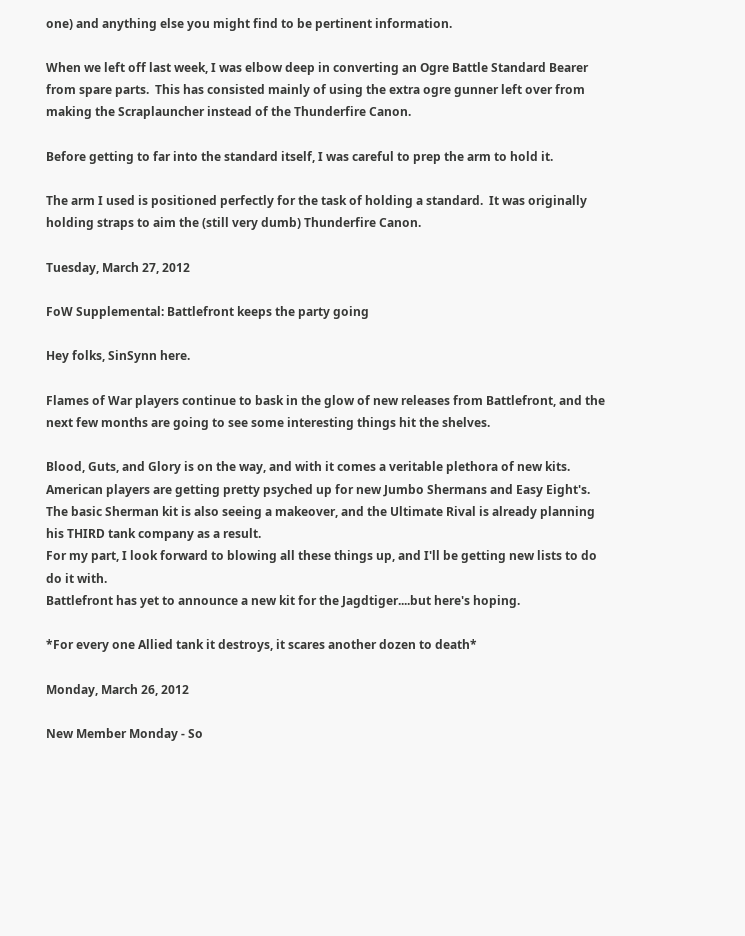one) and anything else you might find to be pertinent information.

When we left off last week, I was elbow deep in converting an Ogre Battle Standard Bearer from spare parts.  This has consisted mainly of using the extra ogre gunner left over from making the Scraplauncher instead of the Thunderfire Canon.

Before getting to far into the standard itself, I was careful to prep the arm to hold it.

The arm I used is positioned perfectly for the task of holding a standard.  It was originally holding straps to aim the (still very dumb) Thunderfire Canon.

Tuesday, March 27, 2012

FoW Supplemental: Battlefront keeps the party going

Hey folks, SinSynn here.

Flames of War players continue to bask in the glow of new releases from Battlefront, and the next few months are going to see some interesting things hit the shelves.

Blood, Guts, and Glory is on the way, and with it comes a veritable plethora of new kits.
American players are getting pretty psyched up for new Jumbo Shermans and Easy Eight's. The basic Sherman kit is also seeing a makeover, and the Ultimate Rival is already planning his THIRD tank company as a result.
For my part, I look forward to blowing all these things up, and I'll be getting new lists to do do it with.
Battlefront has yet to announce a new kit for the Jagdtiger....but here's hoping.

*For every one Allied tank it destroys, it scares another dozen to death*

Monday, March 26, 2012

New Member Monday - So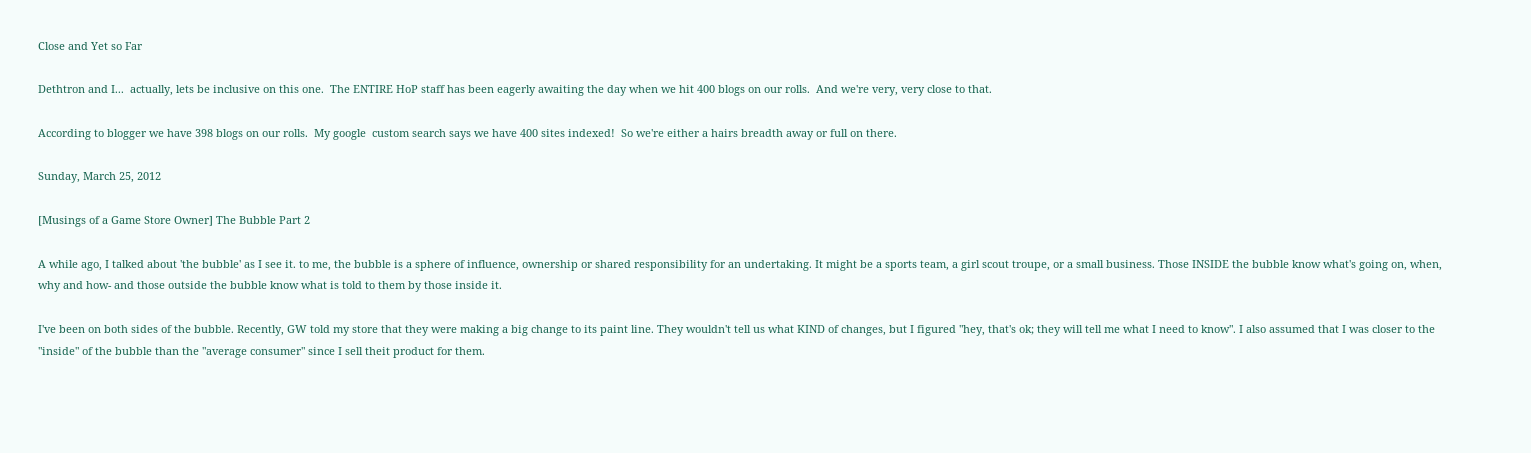Close and Yet so Far

Dethtron and I...  actually, lets be inclusive on this one.  The ENTIRE HoP staff has been eagerly awaiting the day when we hit 400 blogs on our rolls.  And we're very, very close to that.

According to blogger we have 398 blogs on our rolls.  My google  custom search says we have 400 sites indexed!  So we're either a hairs breadth away or full on there.

Sunday, March 25, 2012

[Musings of a Game Store Owner] The Bubble Part 2

A while ago, I talked about 'the bubble' as I see it. to me, the bubble is a sphere of influence, ownership or shared responsibility for an undertaking. It might be a sports team, a girl scout troupe, or a small business. Those INSIDE the bubble know what's going on, when, why and how- and those outside the bubble know what is told to them by those inside it.

I've been on both sides of the bubble. Recently, GW told my store that they were making a big change to its paint line. They wouldn't tell us what KIND of changes, but I figured "hey, that's ok; they will tell me what I need to know". I also assumed that I was closer to the "inside" of the bubble than the "average consumer" since I sell theit product for them.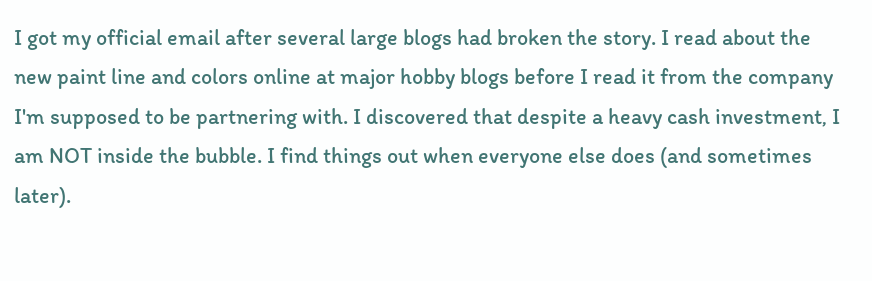I got my official email after several large blogs had broken the story. I read about the new paint line and colors online at major hobby blogs before I read it from the company I'm supposed to be partnering with. I discovered that despite a heavy cash investment, I am NOT inside the bubble. I find things out when everyone else does (and sometimes later).